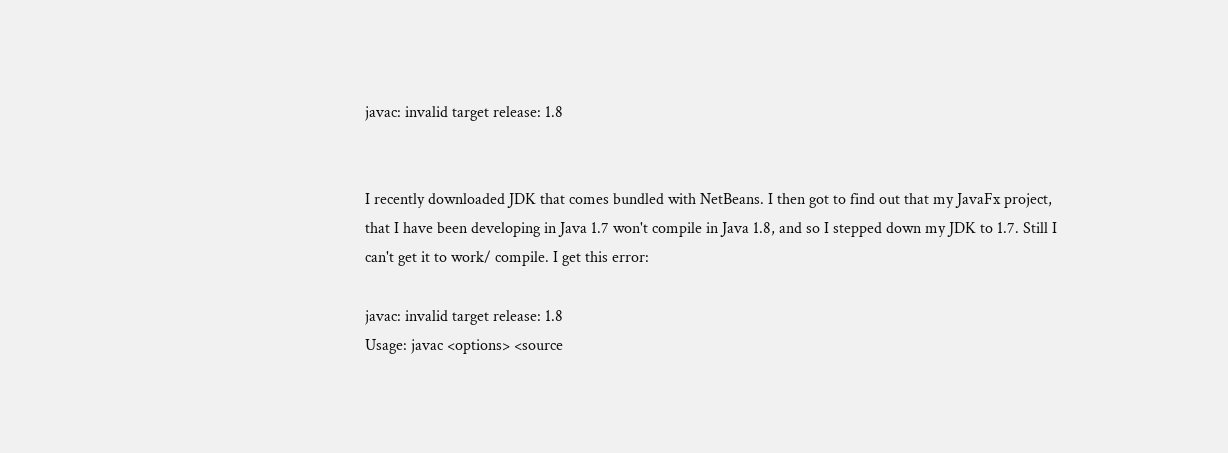javac: invalid target release: 1.8


I recently downloaded JDK that comes bundled with NetBeans. I then got to find out that my JavaFx project, that I have been developing in Java 1.7 won't compile in Java 1.8, and so I stepped down my JDK to 1.7. Still I can't get it to work/ compile. I get this error:

javac: invalid target release: 1.8
Usage: javac <options> <source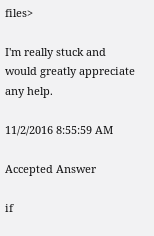files>

I'm really stuck and would greatly appreciate any help.

11/2/2016 8:55:59 AM

Accepted Answer

if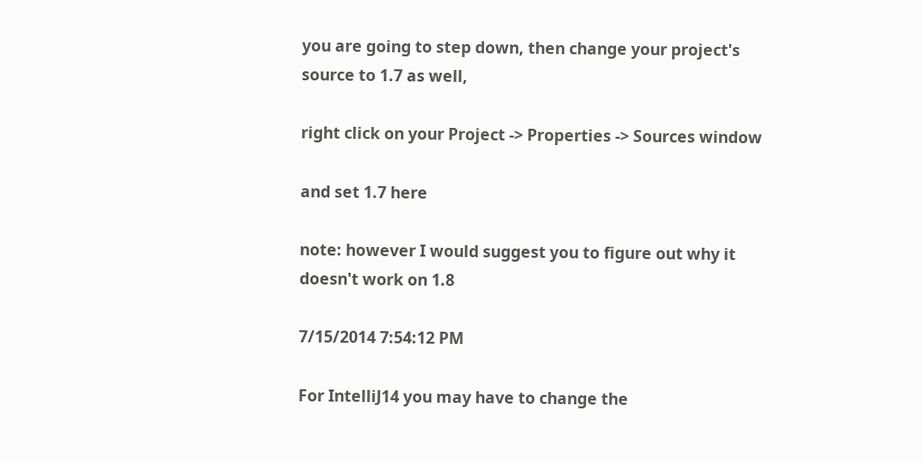you are going to step down, then change your project's source to 1.7 as well,

right click on your Project -> Properties -> Sources window

and set 1.7 here

note: however I would suggest you to figure out why it doesn't work on 1.8

7/15/2014 7:54:12 PM

For IntelliJ14 you may have to change the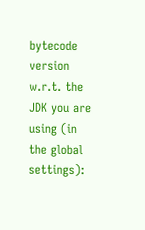bytecode version w.r.t. the JDK you are using (in the global settings):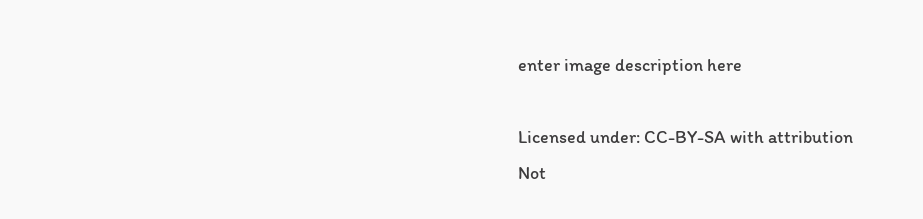enter image description here

Licensed under: CC-BY-SA with attribution
Not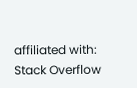affiliated with: Stack Overflow